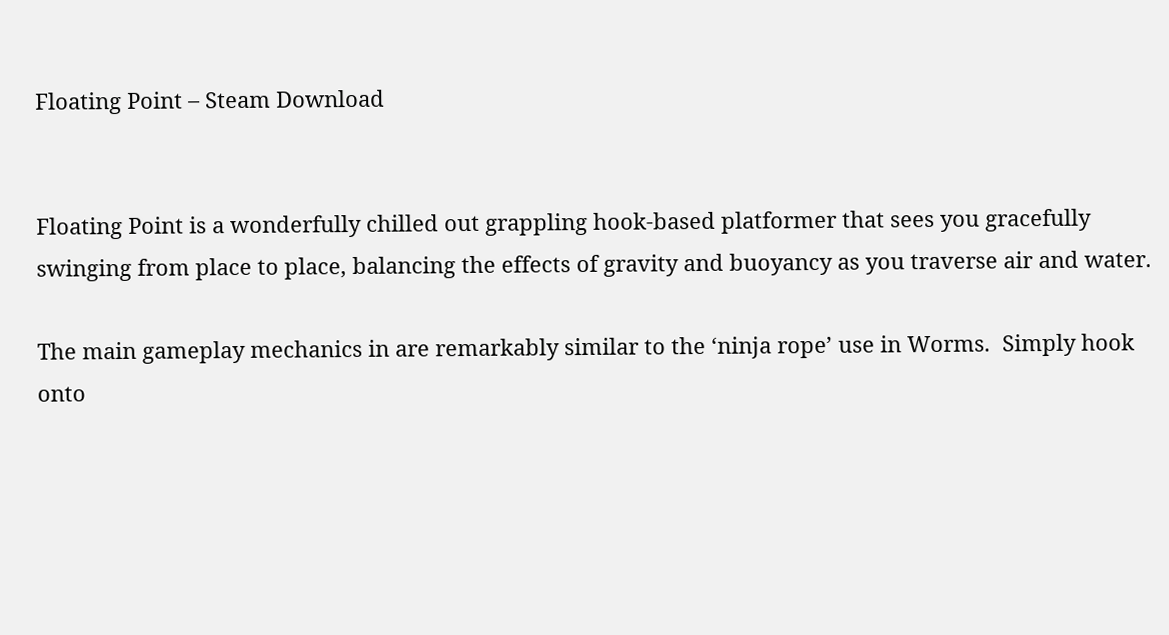Floating Point – Steam Download


Floating Point is a wonderfully chilled out grappling hook-based platformer that sees you gracefully swinging from place to place, balancing the effects of gravity and buoyancy as you traverse air and water.

The main gameplay mechanics in are remarkably similar to the ‘ninja rope’ use in Worms.  Simply hook onto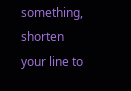something, shorten your line to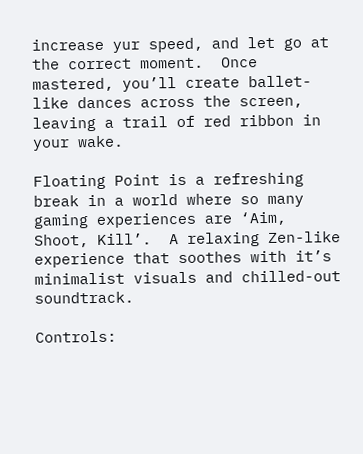increase yur speed, and let go at the correct moment.  Once mastered, you’ll create ballet-like dances across the screen, leaving a trail of red ribbon in your wake.

Floating Point is a refreshing break in a world where so many gaming experiences are ‘Aim, Shoot, Kill’.  A relaxing Zen-like experience that soothes with it’s minimalist visuals and chilled-out soundtrack.

Controls: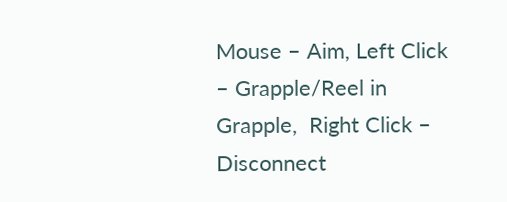Mouse – Aim, Left Click – Grapple/Reel in Grapple,  Right Click – Disconnect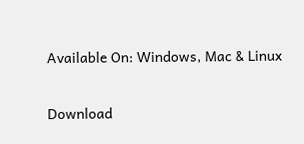Available On: Windows, Mac & Linux

Download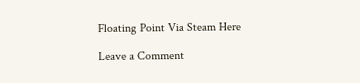Floating Point Via Steam Here

Leave a Comment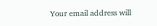Your email address will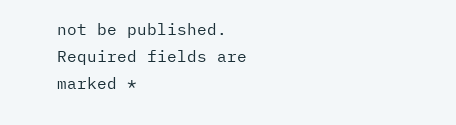not be published. Required fields are marked *